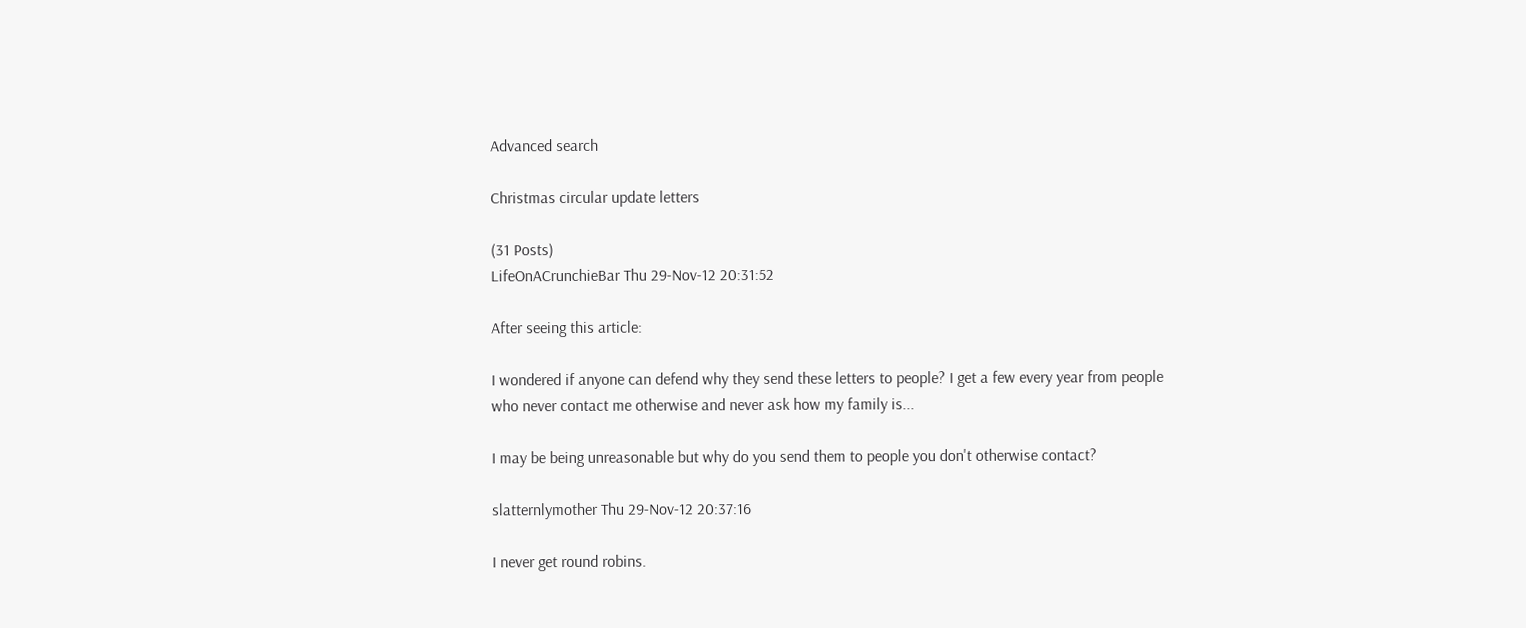Advanced search

Christmas circular update letters

(31 Posts)
LifeOnACrunchieBar Thu 29-Nov-12 20:31:52

After seeing this article:

I wondered if anyone can defend why they send these letters to people? I get a few every year from people who never contact me otherwise and never ask how my family is...

I may be being unreasonable but why do you send them to people you don't otherwise contact?

slatternlymother Thu 29-Nov-12 20:37:16

I never get round robins.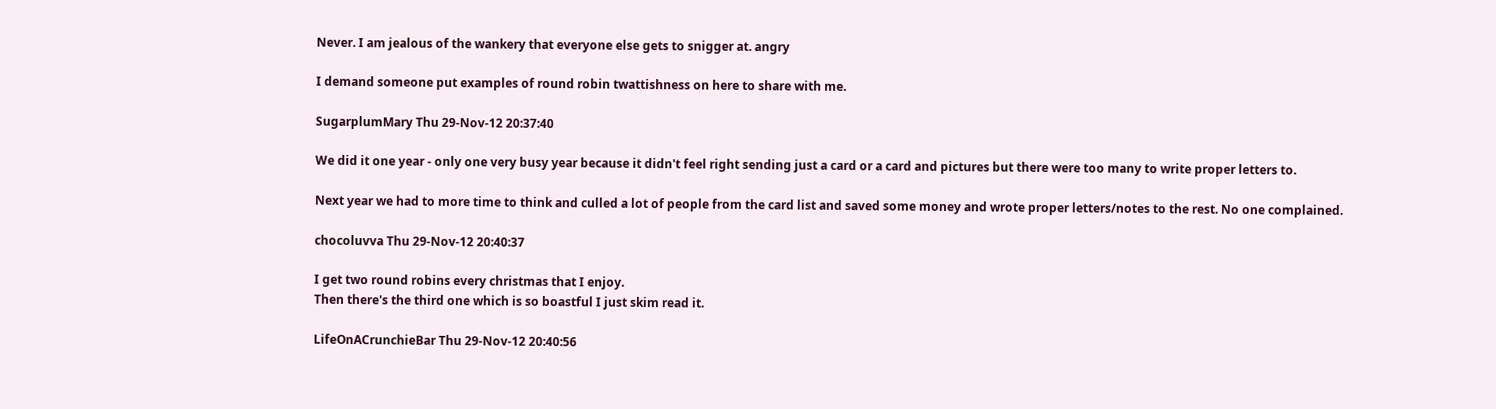Never. I am jealous of the wankery that everyone else gets to snigger at. angry

I demand someone put examples of round robin twattishness on here to share with me.

SugarplumMary Thu 29-Nov-12 20:37:40

We did it one year - only one very busy year because it didn't feel right sending just a card or a card and pictures but there were too many to write proper letters to.

Next year we had to more time to think and culled a lot of people from the card list and saved some money and wrote proper letters/notes to the rest. No one complained.

chocoluvva Thu 29-Nov-12 20:40:37

I get two round robins every christmas that I enjoy.
Then there's the third one which is so boastful I just skim read it.

LifeOnACrunchieBar Thu 29-Nov-12 20:40:56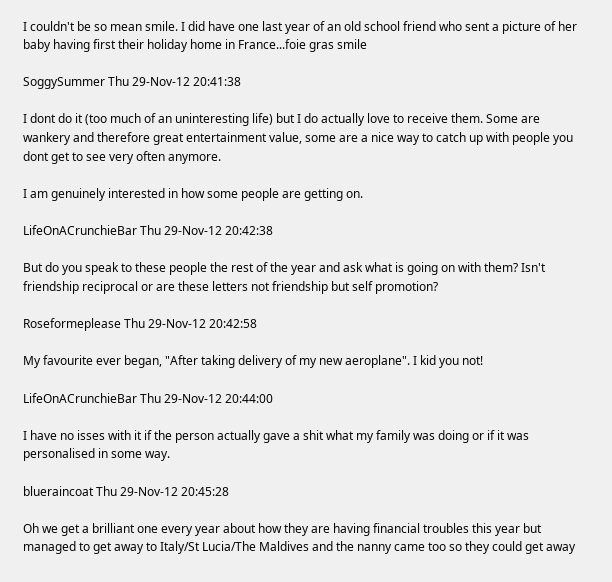I couldn't be so mean smile. I did have one last year of an old school friend who sent a picture of her baby having first their holiday home in France...foie gras smile

SoggySummer Thu 29-Nov-12 20:41:38

I dont do it (too much of an uninteresting life) but I do actually love to receive them. Some are wankery and therefore great entertainment value, some are a nice way to catch up with people you dont get to see very often anymore.

I am genuinely interested in how some people are getting on.

LifeOnACrunchieBar Thu 29-Nov-12 20:42:38

But do you speak to these people the rest of the year and ask what is going on with them? Isn't friendship reciprocal or are these letters not friendship but self promotion?

Roseformeplease Thu 29-Nov-12 20:42:58

My favourite ever began, "After taking delivery of my new aeroplane". I kid you not!

LifeOnACrunchieBar Thu 29-Nov-12 20:44:00

I have no isses with it if the person actually gave a shit what my family was doing or if it was personalised in some way.

blueraincoat Thu 29-Nov-12 20:45:28

Oh we get a brilliant one every year about how they are having financial troubles this year but managed to get away to Italy/St Lucia/The Maldives and the nanny came too so they could get away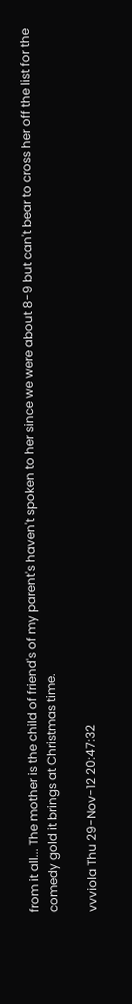from it all... The mother is the child of friend's of my parent's haven't spoken to her since we were about 8-9 but can't bear to cross her off the list for the comedy gold it brings at Christmas time.

vvviola Thu 29-Nov-12 20:47:32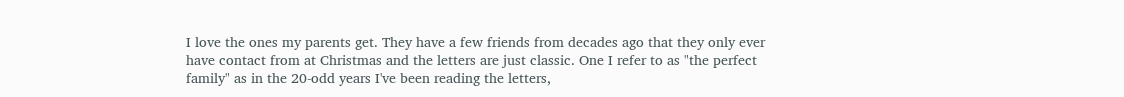I love the ones my parents get. They have a few friends from decades ago that they only ever have contact from at Christmas and the letters are just classic. One I refer to as "the perfect family" as in the 20-odd years I've been reading the letters,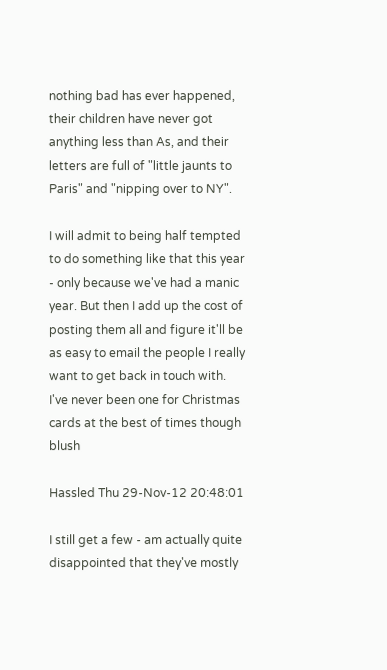nothing bad has ever happened, their children have never got anything less than As, and their letters are full of "little jaunts to Paris" and "nipping over to NY".

I will admit to being half tempted to do something like that this year - only because we've had a manic year. But then I add up the cost of posting them all and figure it'll be as easy to email the people I really want to get back in touch with. I've never been one for Christmas cards at the best of times though blush

Hassled Thu 29-Nov-12 20:48:01

I still get a few - am actually quite disappointed that they've mostly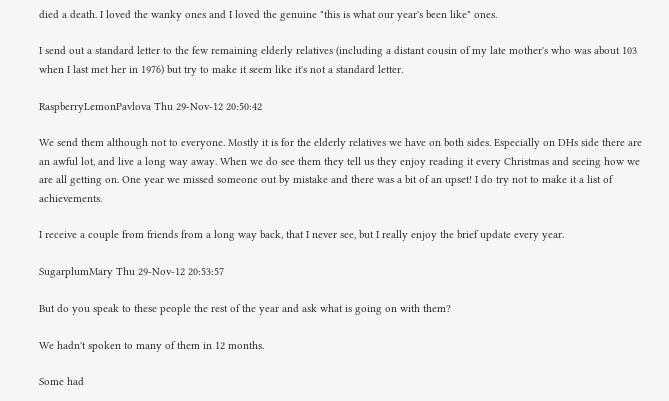died a death. I loved the wanky ones and I loved the genuine "this is what our year's been like" ones.

I send out a standard letter to the few remaining elderly relatives (including a distant cousin of my late mother's who was about 103 when I last met her in 1976) but try to make it seem like it's not a standard letter.

RaspberryLemonPavlova Thu 29-Nov-12 20:50:42

We send them although not to everyone. Mostly it is for the elderly relatives we have on both sides. Especially on DHs side there are an awful lot, and live a long way away. When we do see them they tell us they enjoy reading it every Christmas and seeing how we are all getting on. One year we missed someone out by mistake and there was a bit of an upset! I do try not to make it a list of achievements.

I receive a couple from friends from a long way back, that I never see, but I really enjoy the brief update every year.

SugarplumMary Thu 29-Nov-12 20:53:57

But do you speak to these people the rest of the year and ask what is going on with them?

We hadn't spoken to many of them in 12 months.

Some had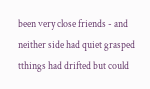been very close friends - and neither side had quiet grasped tthings had drifted but could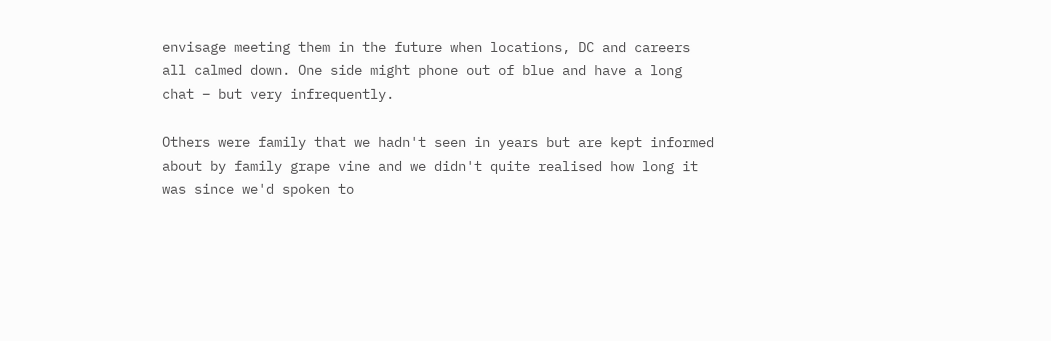envisage meeting them in the future when locations, DC and careers all calmed down. One side might phone out of blue and have a long chat – but very infrequently.

Others were family that we hadn't seen in years but are kept informed about by family grape vine and we didn't quite realised how long it was since we'd spoken to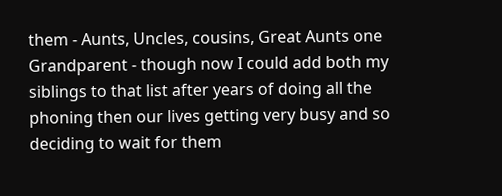them - Aunts, Uncles, cousins, Great Aunts one Grandparent - though now I could add both my siblings to that list after years of doing all the phoning then our lives getting very busy and so deciding to wait for them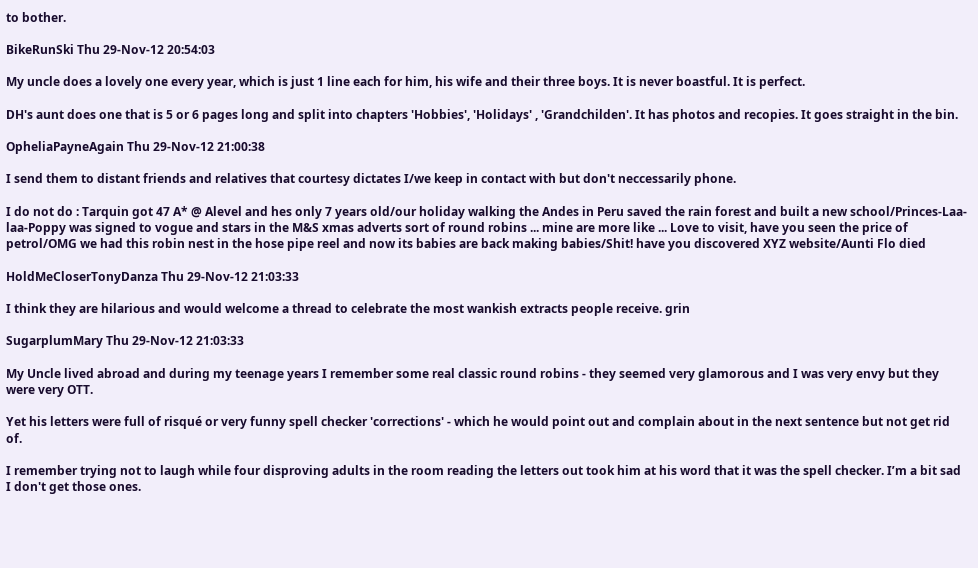to bother.

BikeRunSki Thu 29-Nov-12 20:54:03

My uncle does a lovely one every year, which is just 1 line each for him, his wife and their three boys. It is never boastful. It is perfect.

DH's aunt does one that is 5 or 6 pages long and split into chapters 'Hobbies', 'Holidays' , 'Grandchilden'. It has photos and recopies. It goes straight in the bin.

OpheliaPayneAgain Thu 29-Nov-12 21:00:38

I send them to distant friends and relatives that courtesy dictates I/we keep in contact with but don't neccessarily phone.

I do not do : Tarquin got 47 A* @ Alevel and hes only 7 years old/our holiday walking the Andes in Peru saved the rain forest and built a new school/Princes-Laa-laa-Poppy was signed to vogue and stars in the M&S xmas adverts sort of round robins ... mine are more like ... Love to visit, have you seen the price of petrol/OMG we had this robin nest in the hose pipe reel and now its babies are back making babies/Shit! have you discovered XYZ website/Aunti Flo died

HoldMeCloserTonyDanza Thu 29-Nov-12 21:03:33

I think they are hilarious and would welcome a thread to celebrate the most wankish extracts people receive. grin

SugarplumMary Thu 29-Nov-12 21:03:33

My Uncle lived abroad and during my teenage years I remember some real classic round robins - they seemed very glamorous and I was very envy but they were very OTT.

Yet his letters were full of risqué or very funny spell checker 'corrections' - which he would point out and complain about in the next sentence but not get rid of.

I remember trying not to laugh while four disproving adults in the room reading the letters out took him at his word that it was the spell checker. I’m a bit sad I don't get those ones.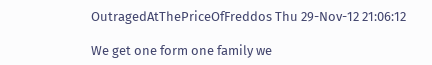OutragedAtThePriceOfFreddos Thu 29-Nov-12 21:06:12

We get one form one family we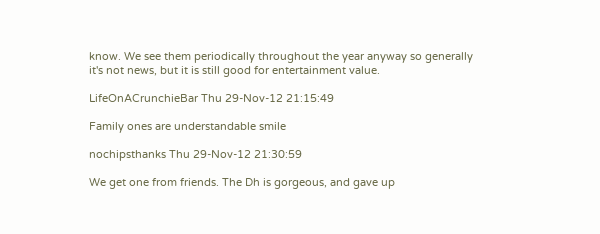know. We see them periodically throughout the year anyway so generally it's not news, but it is still good for entertainment value.

LifeOnACrunchieBar Thu 29-Nov-12 21:15:49

Family ones are understandable smile

nochipsthanks Thu 29-Nov-12 21:30:59

We get one from friends. The Dh is gorgeous, and gave up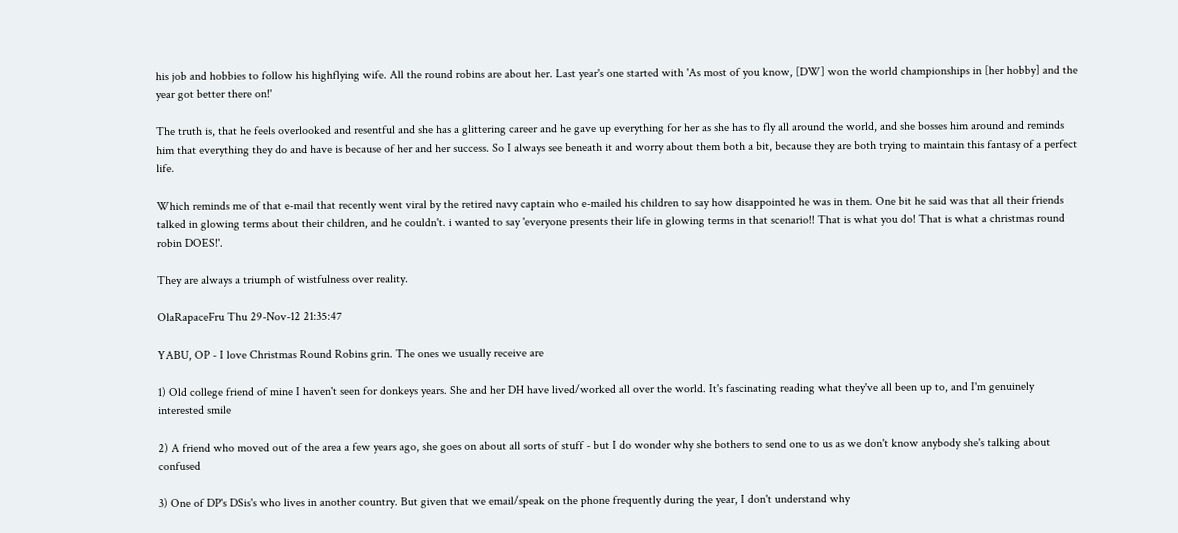his job and hobbies to follow his highflying wife. All the round robins are about her. Last year's one started with 'As most of you know, [DW] won the world championships in [her hobby] and the year got better there on!'

The truth is, that he feels overlooked and resentful and she has a glittering career and he gave up everything for her as she has to fly all around the world, and she bosses him around and reminds him that everything they do and have is because of her and her success. So I always see beneath it and worry about them both a bit, because they are both trying to maintain this fantasy of a perfect life.

Which reminds me of that e-mail that recently went viral by the retired navy captain who e-mailed his children to say how disappointed he was in them. One bit he said was that all their friends talked in glowing terms about their children, and he couldn't. i wanted to say 'everyone presents their life in glowing terms in that scenario!! That is what you do! That is what a christmas round robin DOES!'.

They are always a triumph of wistfulness over reality.

OlaRapaceFru Thu 29-Nov-12 21:35:47

YABU, OP - I love Christmas Round Robins grin. The ones we usually receive are

1) Old college friend of mine I haven't seen for donkeys years. She and her DH have lived/worked all over the world. It's fascinating reading what they've all been up to, and I'm genuinely interested smile

2) A friend who moved out of the area a few years ago, she goes on about all sorts of stuff - but I do wonder why she bothers to send one to us as we don't know anybody she's talking about confused

3) One of DP's DSis's who lives in another country. But given that we email/speak on the phone frequently during the year, I don't understand why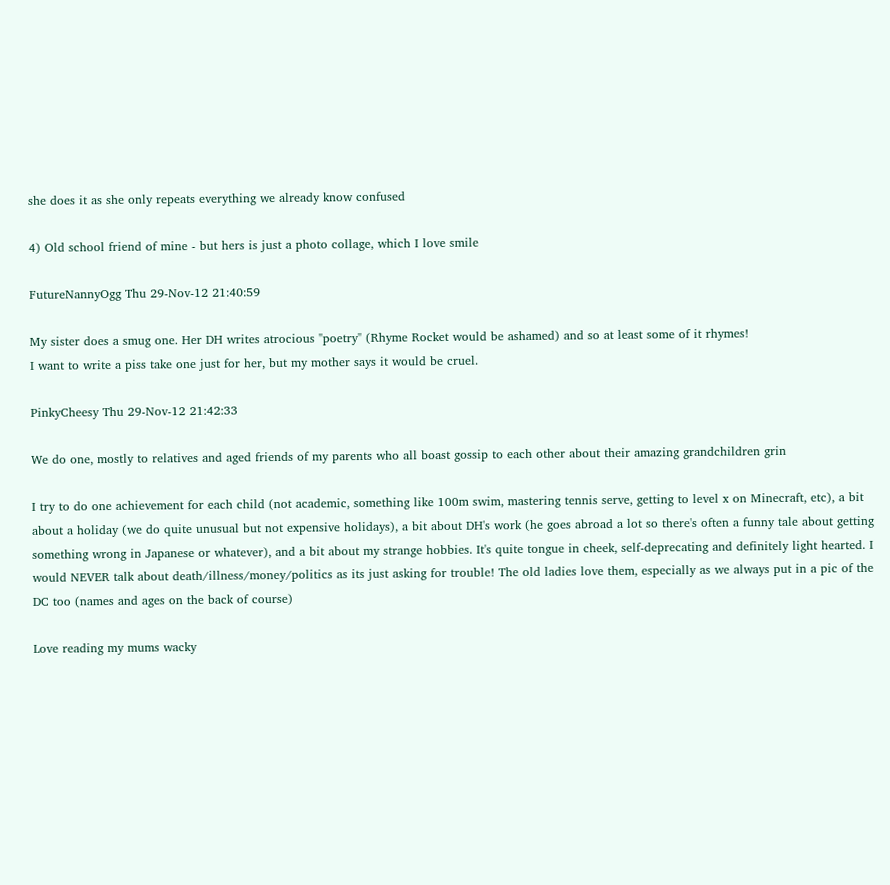she does it as she only repeats everything we already know confused

4) Old school friend of mine - but hers is just a photo collage, which I love smile

FutureNannyOgg Thu 29-Nov-12 21:40:59

My sister does a smug one. Her DH writes atrocious "poetry" (Rhyme Rocket would be ashamed) and so at least some of it rhymes!
I want to write a piss take one just for her, but my mother says it would be cruel.

PinkyCheesy Thu 29-Nov-12 21:42:33

We do one, mostly to relatives and aged friends of my parents who all boast gossip to each other about their amazing grandchildren grin

I try to do one achievement for each child (not academic, something like 100m swim, mastering tennis serve, getting to level x on Minecraft, etc), a bit about a holiday (we do quite unusual but not expensive holidays), a bit about DH's work (he goes abroad a lot so there's often a funny tale about getting something wrong in Japanese or whatever), and a bit about my strange hobbies. It's quite tongue in cheek, self-deprecating and definitely light hearted. I would NEVER talk about death/illness/money/politics as its just asking for trouble! The old ladies love them, especially as we always put in a pic of the DC too (names and ages on the back of course)

Love reading my mums wacky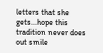letters that she gets...hope this tradition never does out smile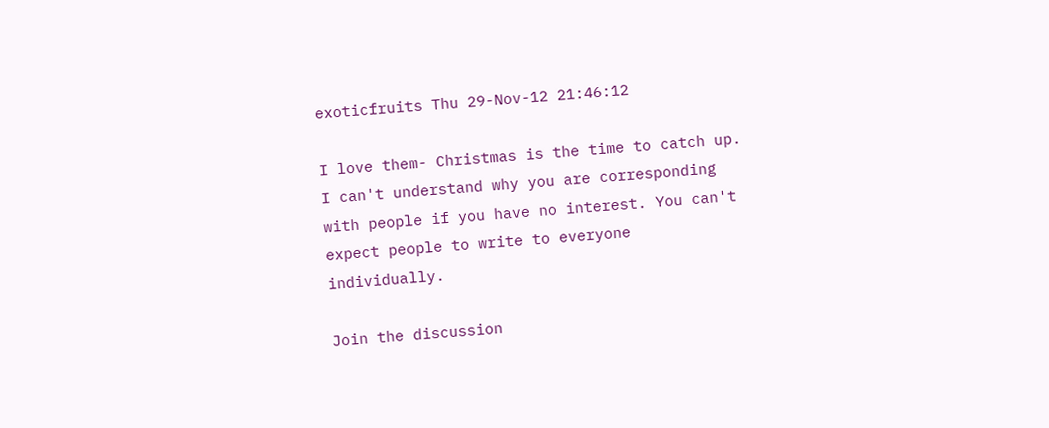exoticfruits Thu 29-Nov-12 21:46:12

I love them- Christmas is the time to catch up. I can't understand why you are corresponding with people if you have no interest. You can't expect people to write to everyone individually.

Join the discussion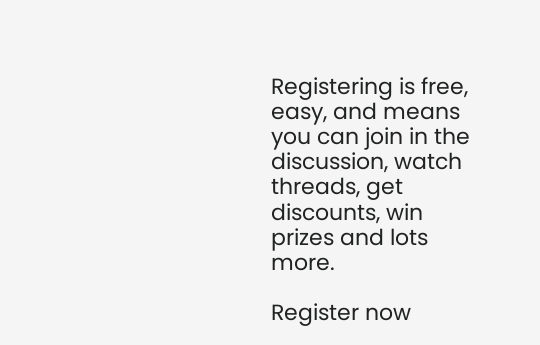Registering is free, easy, and means you can join in the discussion, watch threads, get discounts, win prizes and lots more.

Register now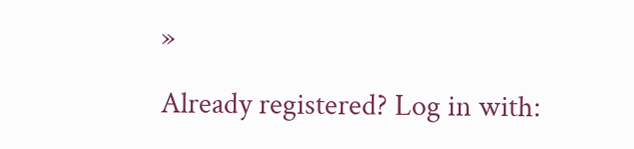»

Already registered? Log in with: